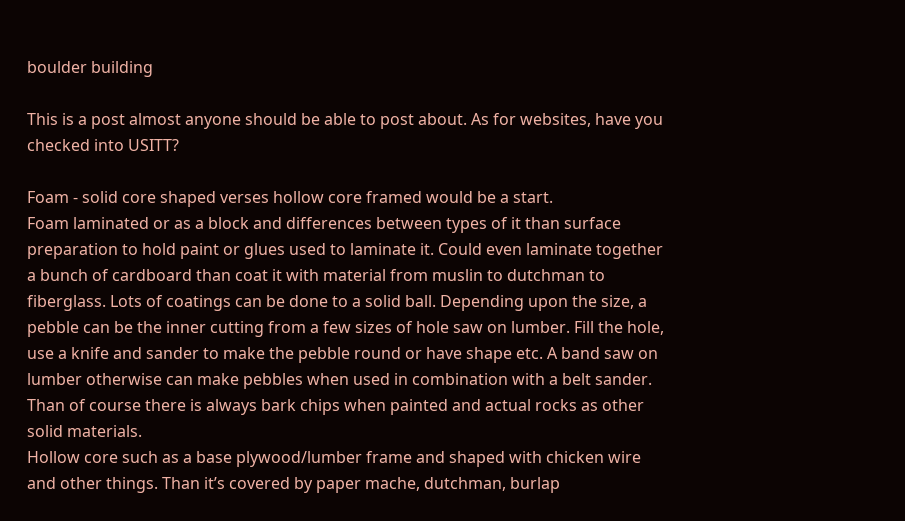boulder building

This is a post almost anyone should be able to post about. As for websites, have you checked into USITT?

Foam - solid core shaped verses hollow core framed would be a start.
Foam laminated or as a block and differences between types of it than surface preparation to hold paint or glues used to laminate it. Could even laminate together a bunch of cardboard than coat it with material from muslin to dutchman to fiberglass. Lots of coatings can be done to a solid ball. Depending upon the size, a pebble can be the inner cutting from a few sizes of hole saw on lumber. Fill the hole, use a knife and sander to make the pebble round or have shape etc. A band saw on lumber otherwise can make pebbles when used in combination with a belt sander. Than of course there is always bark chips when painted and actual rocks as other solid materials.
Hollow core such as a base plywood/lumber frame and shaped with chicken wire and other things. Than it’s covered by paper mache, dutchman, burlap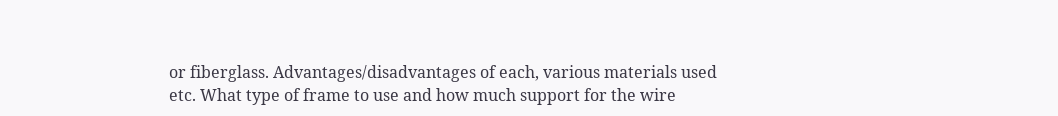or fiberglass. Advantages/disadvantages of each, various materials used etc. What type of frame to use and how much support for the wire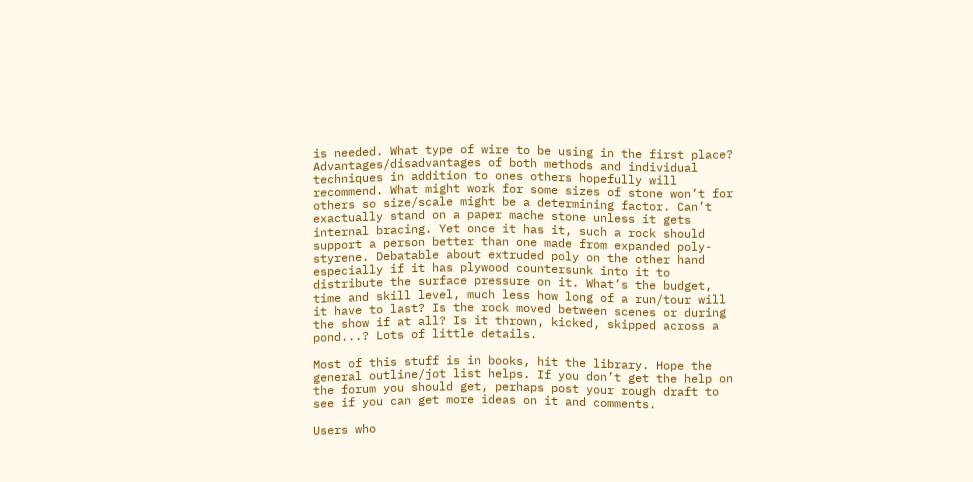is needed. What type of wire to be using in the first place?
Advantages/disadvantages of both methods and individual techniques in addition to ones others hopefully will recommend. What might work for some sizes of stone won’t for others so size/scale might be a determining factor. Can’t exactually stand on a paper mache stone unless it gets internal bracing. Yet once it has it, such a rock should support a person better than one made from expanded poly-styrene. Debatable about extruded poly on the other hand especially if it has plywood countersunk into it to distribute the surface pressure on it. What’s the budget, time and skill level, much less how long of a run/tour will it have to last? Is the rock moved between scenes or during the show if at all? Is it thrown, kicked, skipped across a pond...? Lots of little details.

Most of this stuff is in books, hit the library. Hope the general outline/jot list helps. If you don’t get the help on the forum you should get, perhaps post your rough draft to see if you can get more ideas on it and comments.

Users who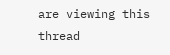are viewing this thread